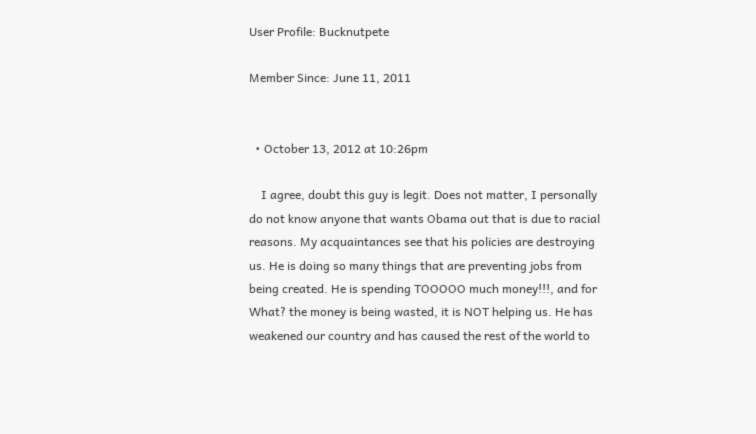User Profile: Bucknutpete

Member Since: June 11, 2011


  • October 13, 2012 at 10:26pm

    I agree, doubt this guy is legit. Does not matter, I personally do not know anyone that wants Obama out that is due to racial reasons. My acquaintances see that his policies are destroying us. He is doing so many things that are preventing jobs from being created. He is spending TOOOOO much money!!!, and for What? the money is being wasted, it is NOT helping us. He has weakened our country and has caused the rest of the world to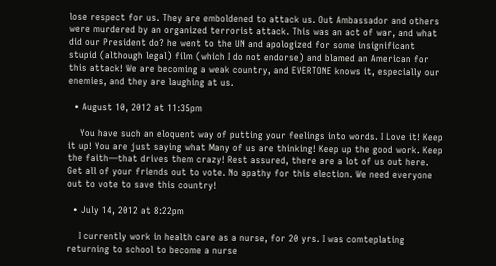lose respect for us. They are emboldened to attack us. Out Ambassador and others were murdered by an organized terrorist attack. This was an act of war, and what did our President do? he went to the UN and apologized for some insignificant stupid (although legal) film (which I do not endorse) and blamed an American for this attack! We are becoming a weak country, and EVERTONE knows it, especially our enemies, and they are laughing at us.

  • August 10, 2012 at 11:35pm

    You have such an eloquent way of putting your feelings into words. I Love it! Keep it up! You are just saying what Many of us are thinking! Keep up the good work. Keep the faith—that drives them crazy! Rest assured, there are a lot of us out here. Get all of your friends out to vote. No apathy for this election. We need everyone out to vote to save this country!

  • July 14, 2012 at 8:22pm

    I currently work in health care as a nurse, for 20 yrs. I was comteplating returning to school to become a nurse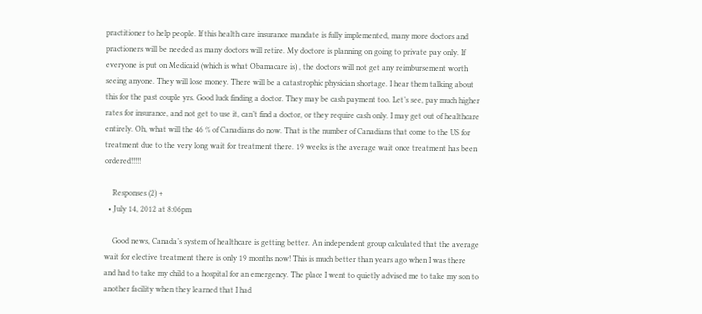practitioner to help people. If this health care insurance mandate is fully implemented, many more doctors and practioners will be needed as many doctors will retire. My doctore is planning on going to private pay only. If everyone is put on Medicaid (which is what Obamacare is) , the doctors will not get any reimbursement worth seeing anyone. They will lose money. There will be a catastrophic physician shortage. I hear them talking about this for the past couple yrs. Good luck finding a doctor. They may be cash payment too. Let’s see, pay much higher rates for insurance, and not get to use it, can’t find a doctor, or they require cash only. I may get out of healthcare entirely. Oh, what will the 46 % of Canadians do now. That is the number of Canadians that come to the US for treatment due to the very long wait for treatment there. 19 weeks is the average wait once treatment has been ordered!!!!!

    Responses (2) +
  • July 14, 2012 at 8:06pm

    Good news, Canada’s system of healthcare is getting better. An independent group calculated that the average wait for elective treatment there is only 19 months now! This is much better than years ago when I was there and had to take my child to a hospital for an emergency. The place I went to quietly advised me to take my son to another facility when they learned that I had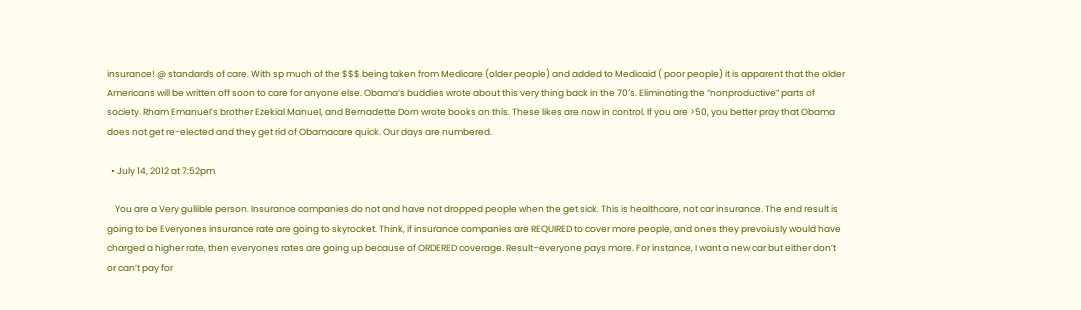insurance! @ standards of care. With sp much of the $$$ being taken from Medicare (older people) and added to Medicaid ( poor people) it is apparent that the older Americans will be written off soon to care for anyone else. Obama’s buddies wrote about this very thing back in the 70′s. Eliminating the “nonproductive” parts of society. Rham Emanuel’s brother Ezekial Manuel, and Bernadette Dorn wrote books on this. These likes are now in control. If you are >50, you better pray that Obama does not get re-elected and they get rid of Obamacare quick. Our days are numbered.

  • July 14, 2012 at 7:52pm

    You are a Very gullible person. Insurance companies do not and have not dropped people when the get sick. This is healthcare, not car insurance. The end result is going to be Everyones insurance rate are going to skyrocket. Think, if insurance companies are REQUIRED to cover more people, and ones they prevoiusly would have charged a higher rate, then everyones rates are going up because of ORDERED coverage. Result–everyone pays more. For instance, I want a new car but either don’t or can’t pay for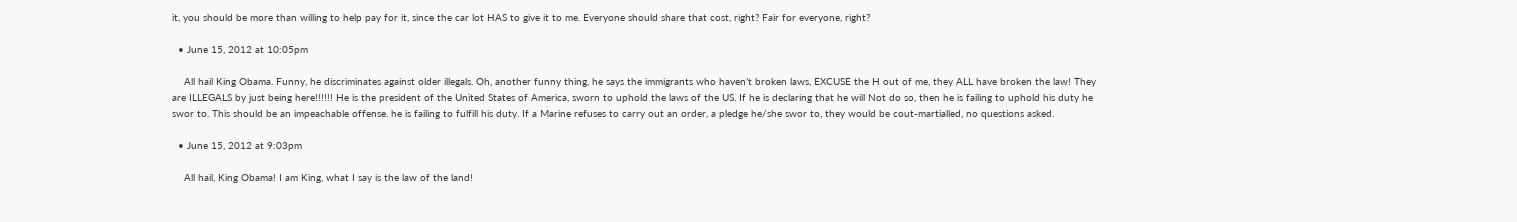it, you should be more than willing to help pay for it, since the car lot HAS to give it to me. Everyone should share that cost, right? Fair for everyone, right?

  • June 15, 2012 at 10:05pm

    All hail King Obama. Funny, he discriminates against older illegals. Oh, another funny thing, he says the immigrants who haven’t broken laws, EXCUSE the H out of me, they ALL have broken the law! They are ILLEGALS by just being here!!!!!! He is the president of the United States of America, sworn to uphold the laws of the US. If he is declaring that he will Not do so, then he is failing to uphold his duty he swor to. This should be an impeachable offense. he is failing to fulfill his duty. If a Marine refuses to carry out an order, a pledge he/she swor to, they would be cout-martialled, no questions asked.

  • June 15, 2012 at 9:03pm

    All hail, King Obama! I am King, what I say is the law of the land!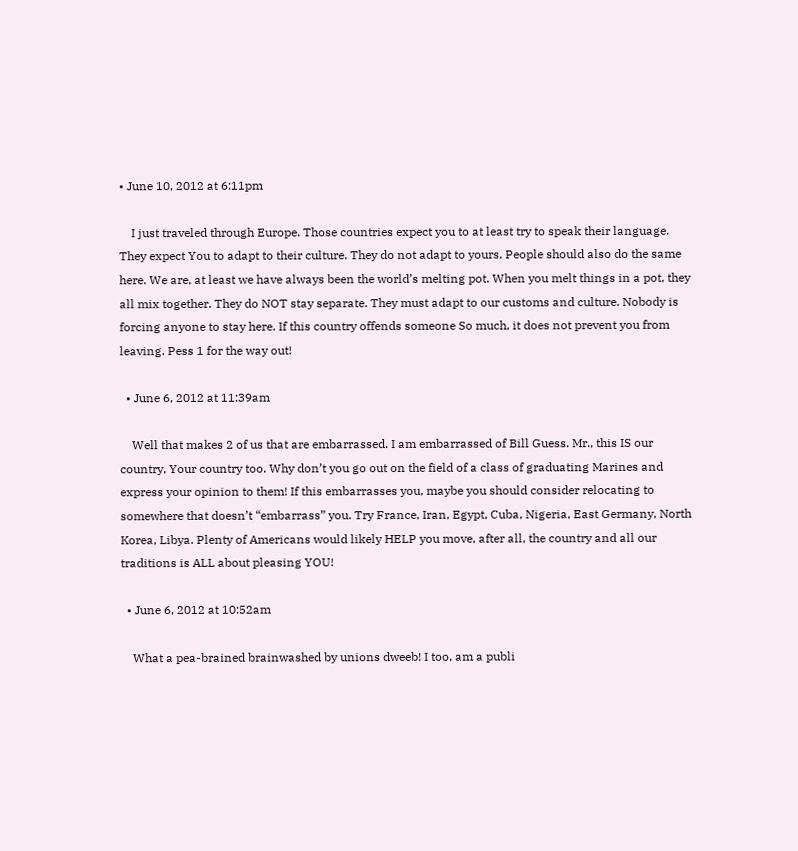• June 10, 2012 at 6:11pm

    I just traveled through Europe. Those countries expect you to at least try to speak their language. They expect You to adapt to their culture. They do not adapt to yours. People should also do the same here. We are, at least we have always been the world’s melting pot. When you melt things in a pot, they all mix together. They do NOT stay separate. They must adapt to our customs and culture. Nobody is forcing anyone to stay here. If this country offends someone So much, it does not prevent you from leaving. Pess 1 for the way out!

  • June 6, 2012 at 11:39am

    Well that makes 2 of us that are embarrassed. I am embarrassed of Bill Guess. Mr., this IS our country, Your country too. Why don’t you go out on the field of a class of graduating Marines and express your opinion to them! If this embarrasses you, maybe you should consider relocating to somewhere that doesn’t “embarrass” you. Try France, Iran, Egypt, Cuba, Nigeria, East Germany, North Korea, Libya. Plenty of Americans would likely HELP you move, after all, the country and all our traditions is ALL about pleasing YOU!

  • June 6, 2012 at 10:52am

    What a pea-brained brainwashed by unions dweeb! I too, am a publi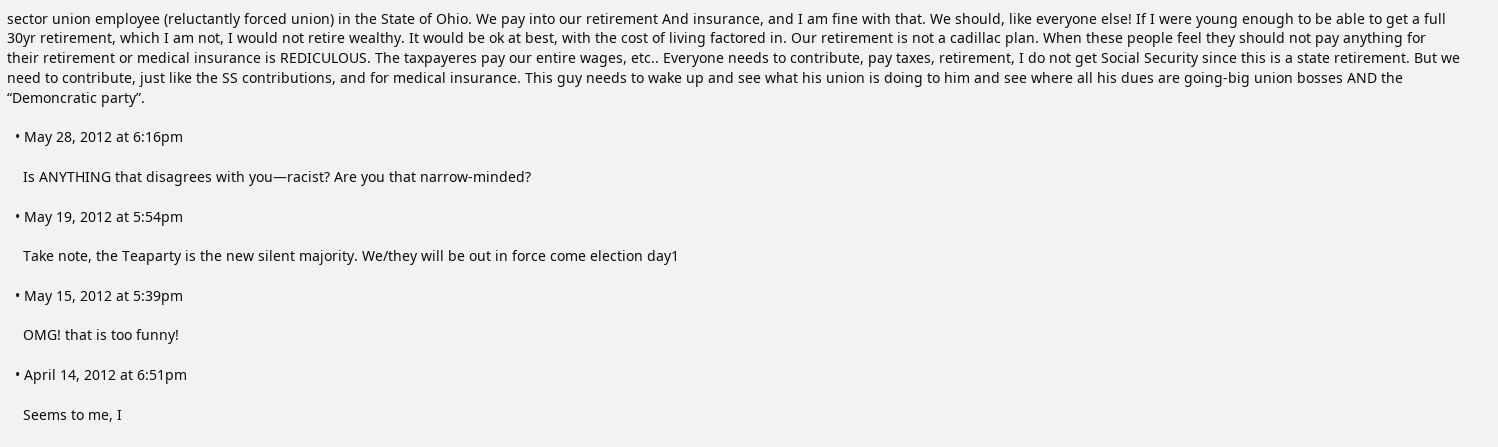sector union employee (reluctantly forced union) in the State of Ohio. We pay into our retirement And insurance, and I am fine with that. We should, like everyone else! If I were young enough to be able to get a full 30yr retirement, which I am not, I would not retire wealthy. It would be ok at best, with the cost of living factored in. Our retirement is not a cadillac plan. When these people feel they should not pay anything for their retirement or medical insurance is REDICULOUS. The taxpayeres pay our entire wages, etc.. Everyone needs to contribute, pay taxes, retirement, I do not get Social Security since this is a state retirement. But we need to contribute, just like the SS contributions, and for medical insurance. This guy needs to wake up and see what his union is doing to him and see where all his dues are going-big union bosses AND the “Demoncratic party”.

  • May 28, 2012 at 6:16pm

    Is ANYTHING that disagrees with you—racist? Are you that narrow-minded?

  • May 19, 2012 at 5:54pm

    Take note, the Teaparty is the new silent majority. We/they will be out in force come election day1

  • May 15, 2012 at 5:39pm

    OMG! that is too funny!

  • April 14, 2012 at 6:51pm

    Seems to me, I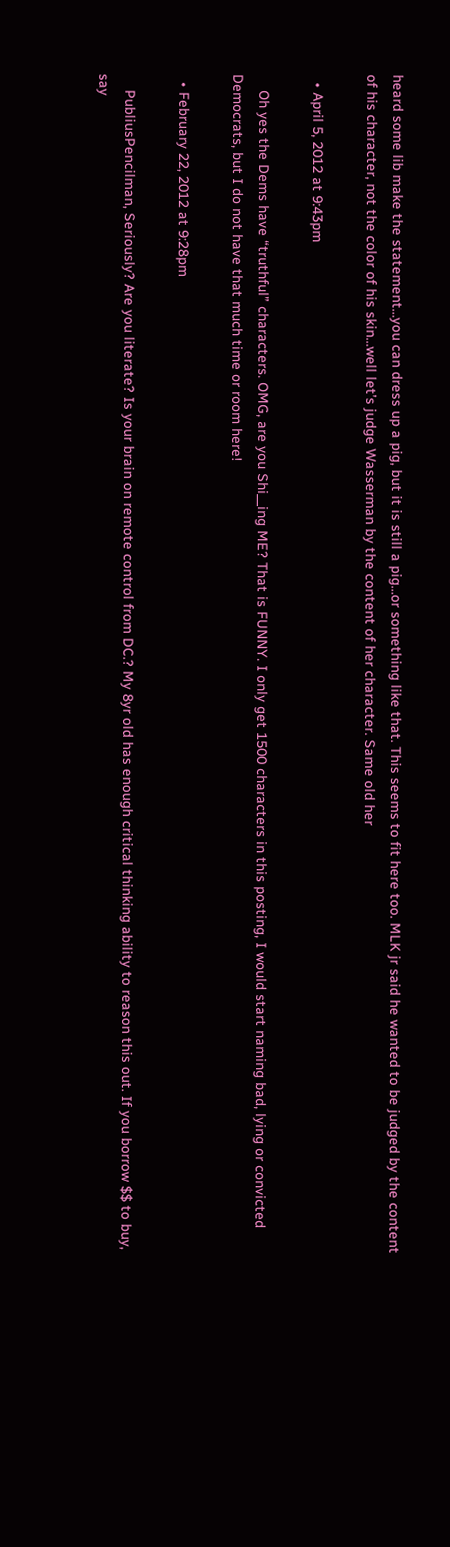heard some lib make the statement…you can dress up a pig, but it is still a pig…or something like that. This seems to fit here too. MLK jr said he wanted to be judged by the content of his character, not the color of his skin…well let’s judge Wasserman by the content of her character. Same old her

  • April 5, 2012 at 9:43pm

    Oh yes the Dems have “truthful” characters. OMG, are you Shi__ing ME? That is FUNNY. I only get 1500 characters in this posting, I would start naming bad, lying or convicted Democrats, but I do not have that much time or room here!

  • February 22, 2012 at 9:28pm

    PubliusPencilman, Seriously? Are you literate? Is your brain on remote control from DC.? My 8yr old has enough critical thinking ability to reason this out. If you borrow $$ to buy, say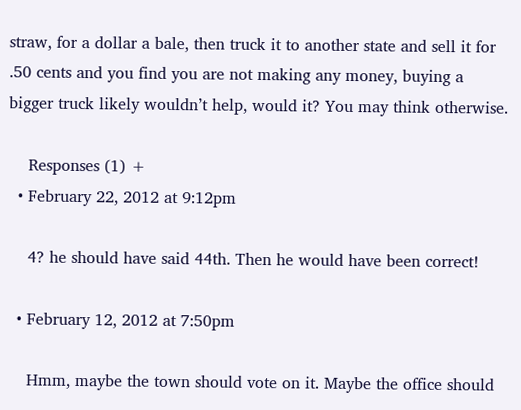straw, for a dollar a bale, then truck it to another state and sell it for .50 cents and you find you are not making any money, buying a bigger truck likely wouldn’t help, would it? You may think otherwise.

    Responses (1) +
  • February 22, 2012 at 9:12pm

    4? he should have said 44th. Then he would have been correct!

  • February 12, 2012 at 7:50pm

    Hmm, maybe the town should vote on it. Maybe the office should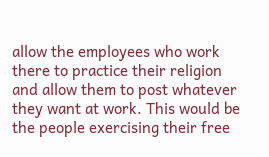allow the employees who work there to practice their religion and allow them to post whatever they want at work. This would be the people exercising their free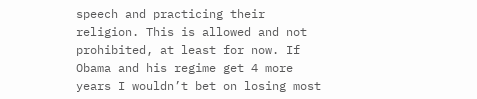speech and practicing their religion. This is allowed and not prohibited, at least for now. If Obama and his regime get 4 more years I wouldn’t bet on losing most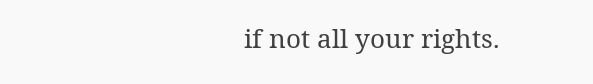if not all your rights.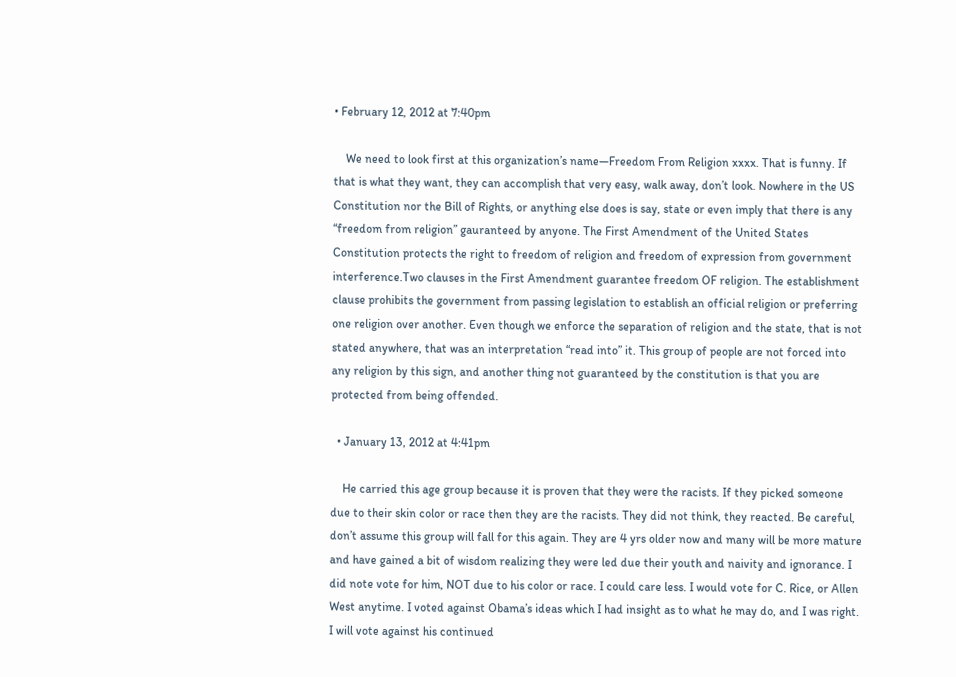• February 12, 2012 at 7:40pm

    We need to look first at this organization’s name—Freedom From Religion xxxx. That is funny. If that is what they want, they can accomplish that very easy, walk away, don’t look. Nowhere in the US Constitution nor the Bill of Rights, or anything else does is say, state or even imply that there is any “freedom from religion” gauranteed by anyone. The First Amendment of the United States Constitution protects the right to freedom of religion and freedom of expression from government interference.Two clauses in the First Amendment guarantee freedom OF religion. The establishment clause prohibits the government from passing legislation to establish an official religion or preferring one religion over another. Even though we enforce the separation of religion and the state, that is not stated anywhere, that was an interpretation “read into” it. This group of people are not forced into any religion by this sign, and another thing not guaranteed by the constitution is that you are protected from being offended.

  • January 13, 2012 at 4:41pm

    He carried this age group because it is proven that they were the racists. If they picked someone due to their skin color or race then they are the racists. They did not think, they reacted. Be careful, don’t assume this group will fall for this again. They are 4 yrs older now and many will be more mature and have gained a bit of wisdom realizing they were led due their youth and naivity and ignorance. I did note vote for him, NOT due to his color or race. I could care less. I would vote for C. Rice, or Allen West anytime. I voted against Obama’s ideas which I had insight as to what he may do, and I was right. I will vote against his continued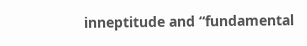inneptitude and “fundamental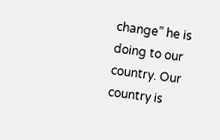change” he is doing to our country. Our country is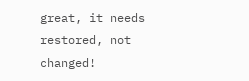great, it needs restored, not changed!